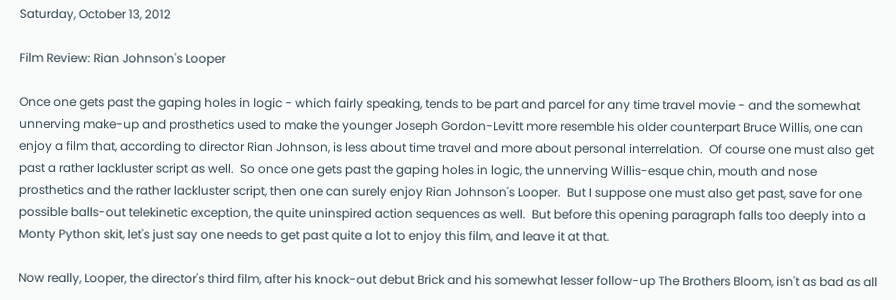Saturday, October 13, 2012

Film Review: Rian Johnson's Looper

Once one gets past the gaping holes in logic - which fairly speaking, tends to be part and parcel for any time travel movie - and the somewhat unnerving make-up and prosthetics used to make the younger Joseph Gordon-Levitt more resemble his older counterpart Bruce Willis, one can enjoy a film that, according to director Rian Johnson, is less about time travel and more about personal interrelation.  Of course one must also get past a rather lackluster script as well.  So once one gets past the gaping holes in logic, the unnerving Willis-esque chin, mouth and nose prosthetics and the rather lackluster script, then one can surely enjoy Rian Johnson's Looper.  But I suppose one must also get past, save for one possible balls-out telekinetic exception, the quite uninspired action sequences as well.  But before this opening paragraph falls too deeply into a Monty Python skit, let's just say one needs to get past quite a lot to enjoy this film, and leave it at that.

Now really, Looper, the director's third film, after his knock-out debut Brick and his somewhat lesser follow-up The Brothers Bloom, isn't as bad as all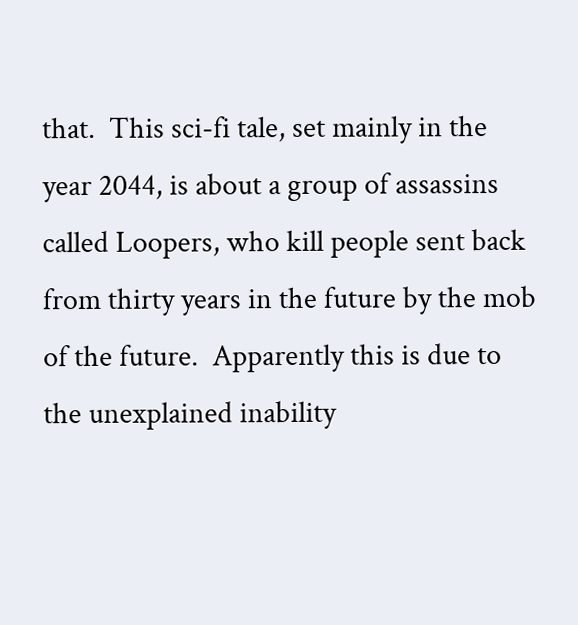that.  This sci-fi tale, set mainly in the year 2044, is about a group of assassins called Loopers, who kill people sent back from thirty years in the future by the mob of the future.  Apparently this is due to the unexplained inability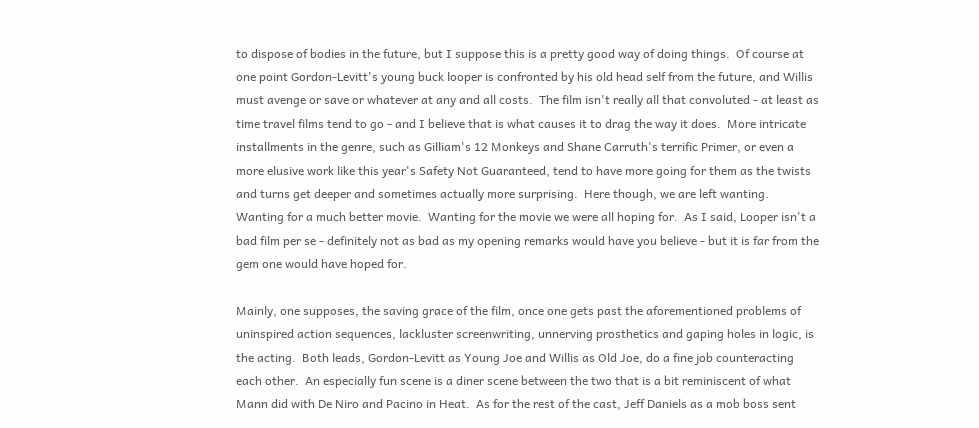to dispose of bodies in the future, but I suppose this is a pretty good way of doing things.  Of course at one point Gordon-Levitt's young buck looper is confronted by his old head self from the future, and Willis must avenge or save or whatever at any and all costs.  The film isn't really all that convoluted - at least as time travel films tend to go - and I believe that is what causes it to drag the way it does.  More intricate installments in the genre, such as Gilliam's 12 Monkeys and Shane Carruth's terrific Primer, or even a more elusive work like this year's Safety Not Guaranteed, tend to have more going for them as the twists and turns get deeper and sometimes actually more surprising.  Here though, we are left wanting.  Wanting for a much better movie.  Wanting for the movie we were all hoping for.  As I said, Looper isn't a bad film per se - definitely not as bad as my opening remarks would have you believe - but it is far from the gem one would have hoped for.

Mainly, one supposes, the saving grace of the film, once one gets past the aforementioned problems of uninspired action sequences, lackluster screenwriting, unnerving prosthetics and gaping holes in logic, is the acting.  Both leads, Gordon-Levitt as Young Joe and Willis as Old Joe, do a fine job counteracting each other.  An especially fun scene is a diner scene between the two that is a bit reminiscent of what Mann did with De Niro and Pacino in Heat.  As for the rest of the cast, Jeff Daniels as a mob boss sent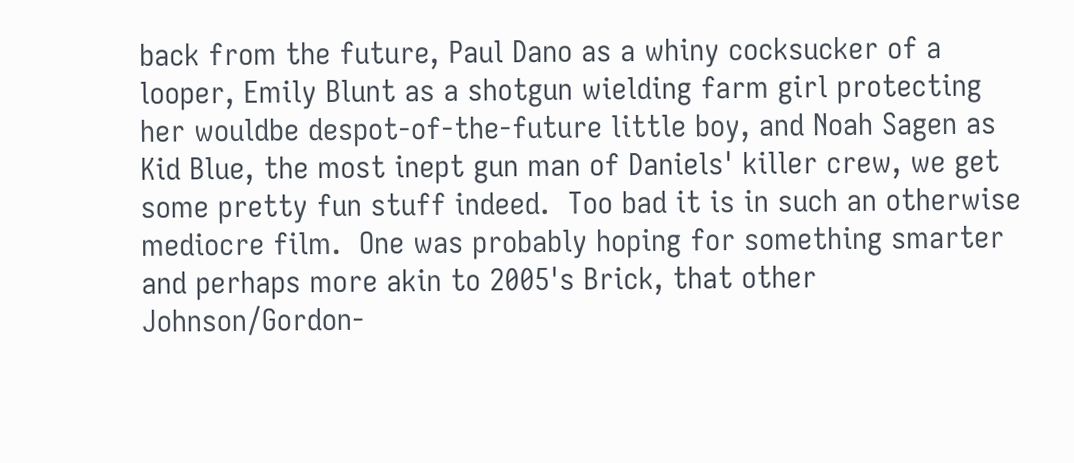back from the future, Paul Dano as a whiny cocksucker of a looper, Emily Blunt as a shotgun wielding farm girl protecting her wouldbe despot-of-the-future little boy, and Noah Sagen as Kid Blue, the most inept gun man of Daniels' killer crew, we get some pretty fun stuff indeed.  Too bad it is in such an otherwise mediocre film.  One was probably hoping for something smarter and perhaps more akin to 2005's Brick, that other Johnson/Gordon-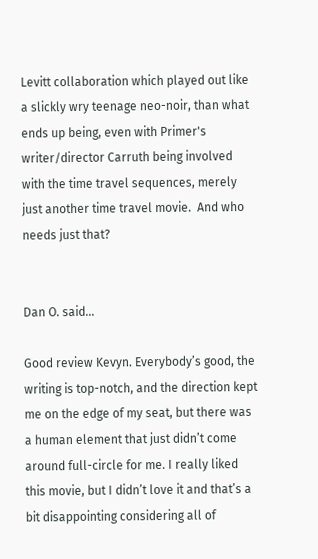Levitt collaboration which played out like a slickly wry teenage neo-noir, than what ends up being, even with Primer's writer/director Carruth being involved with the time travel sequences, merely just another time travel movie.  And who needs just that?


Dan O. said...

Good review Kevyn. Everybody’s good, the writing is top-notch, and the direction kept me on the edge of my seat, but there was a human element that just didn’t come around full-circle for me. I really liked this movie, but I didn’t love it and that’s a bit disappointing considering all of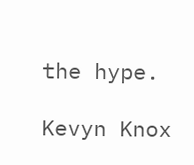the hype.

Kevyn Knox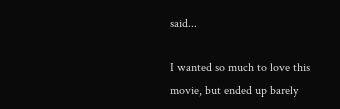said...

I wanted so much to love this movie, but ended up barely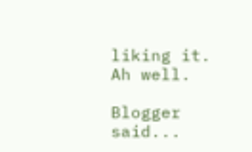liking it. Ah well.

Blogger said...